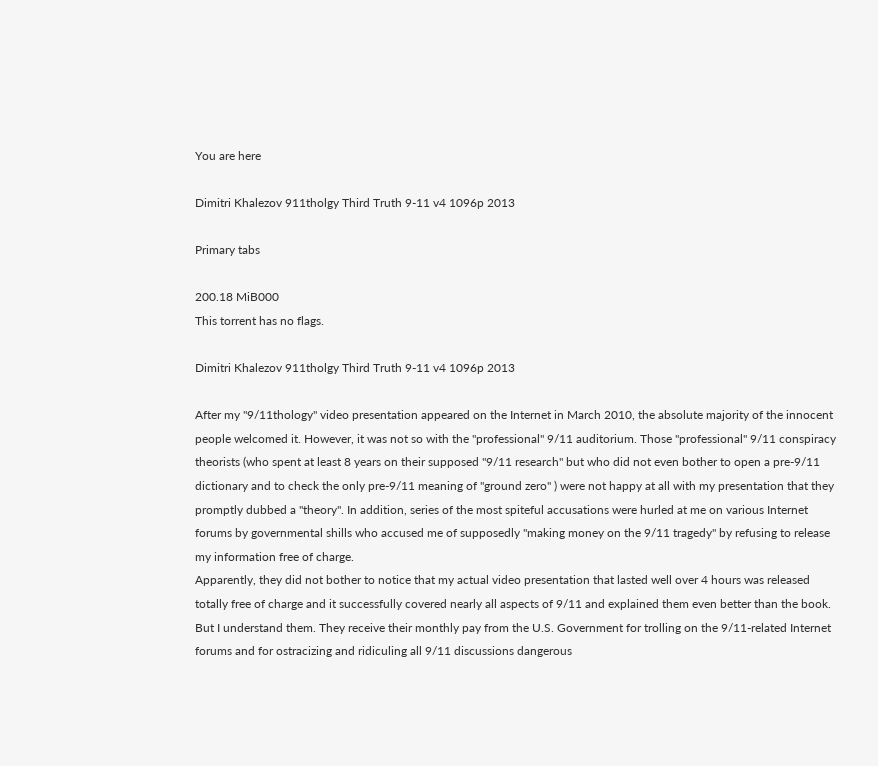You are here

Dimitri Khalezov 911tholgy Third Truth 9-11 v4 1096p 2013

Primary tabs

200.18 MiB000
This torrent has no flags.

Dimitri Khalezov 911tholgy Third Truth 9-11 v4 1096p 2013

After my "9/11thology" video presentation appeared on the Internet in March 2010, the absolute majority of the innocent people welcomed it. However, it was not so with the "professional" 9/11 auditorium. Those "professional" 9/11 conspiracy theorists (who spent at least 8 years on their supposed "9/11 research" but who did not even bother to open a pre-9/11 dictionary and to check the only pre-9/11 meaning of "ground zero" ) were not happy at all with my presentation that they promptly dubbed a "theory". In addition, series of the most spiteful accusations were hurled at me on various Internet forums by governmental shills who accused me of supposedly "making money on the 9/11 tragedy" by refusing to release my information free of charge.
Apparently, they did not bother to notice that my actual video presentation that lasted well over 4 hours was released totally free of charge and it successfully covered nearly all aspects of 9/11 and explained them even better than the book. But I understand them. They receive their monthly pay from the U.S. Government for trolling on the 9/11-related Internet forums and for ostracizing and ridiculing all 9/11 discussions dangerous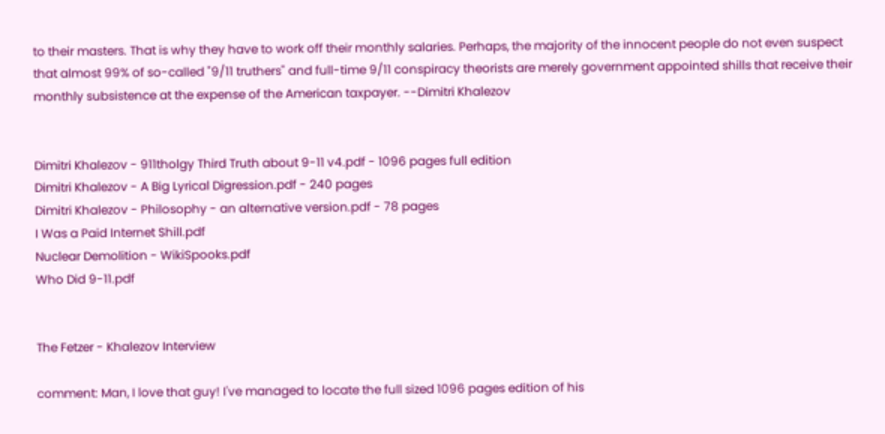to their masters. That is why they have to work off their monthly salaries. Perhaps, the majority of the innocent people do not even suspect that almost 99% of so-called "9/11 truthers" and full-time 9/11 conspiracy theorists are merely government appointed shills that receive their monthly subsistence at the expense of the American taxpayer. --Dimitri Khalezov


Dimitri Khalezov - 911tholgy Third Truth about 9-11 v4.pdf - 1096 pages full edition
Dimitri Khalezov - A Big Lyrical Digression.pdf - 240 pages
Dimitri Khalezov - Philosophy - an alternative version.pdf - 78 pages
I Was a Paid Internet Shill.pdf
Nuclear Demolition - WikiSpooks.pdf
Who Did 9-11.pdf


The Fetzer - Khalezov Interview

comment: Man, I love that guy! I've managed to locate the full sized 1096 pages edition of his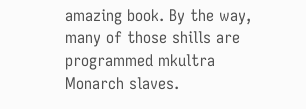amazing book. By the way, many of those shills are programmed mkultra Monarch slaves.